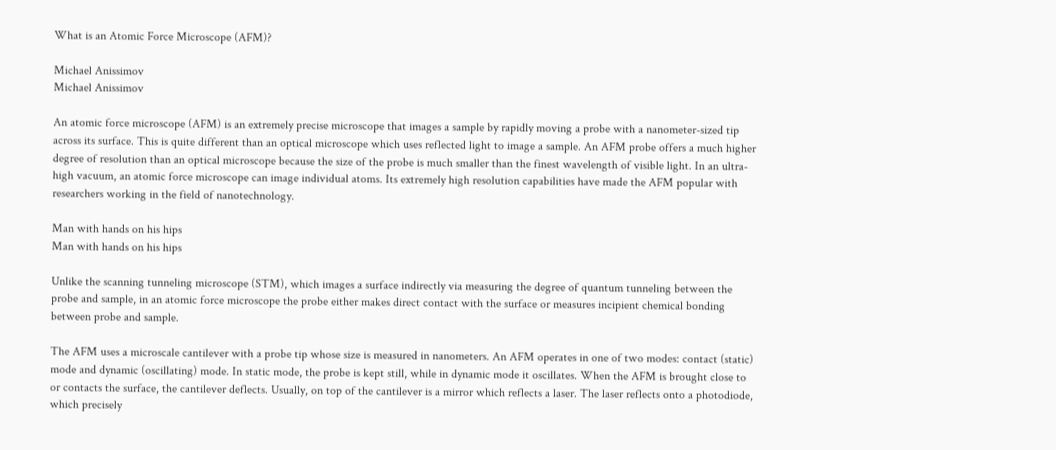What is an Atomic Force Microscope (AFM)?

Michael Anissimov
Michael Anissimov

An atomic force microscope (AFM) is an extremely precise microscope that images a sample by rapidly moving a probe with a nanometer-sized tip across its surface. This is quite different than an optical microscope which uses reflected light to image a sample. An AFM probe offers a much higher degree of resolution than an optical microscope because the size of the probe is much smaller than the finest wavelength of visible light. In an ultra-high vacuum, an atomic force microscope can image individual atoms. Its extremely high resolution capabilities have made the AFM popular with researchers working in the field of nanotechnology.

Man with hands on his hips
Man with hands on his hips

Unlike the scanning tunneling microscope (STM), which images a surface indirectly via measuring the degree of quantum tunneling between the probe and sample, in an atomic force microscope the probe either makes direct contact with the surface or measures incipient chemical bonding between probe and sample.

The AFM uses a microscale cantilever with a probe tip whose size is measured in nanometers. An AFM operates in one of two modes: contact (static) mode and dynamic (oscillating) mode. In static mode, the probe is kept still, while in dynamic mode it oscillates. When the AFM is brought close to or contacts the surface, the cantilever deflects. Usually, on top of the cantilever is a mirror which reflects a laser. The laser reflects onto a photodiode, which precisely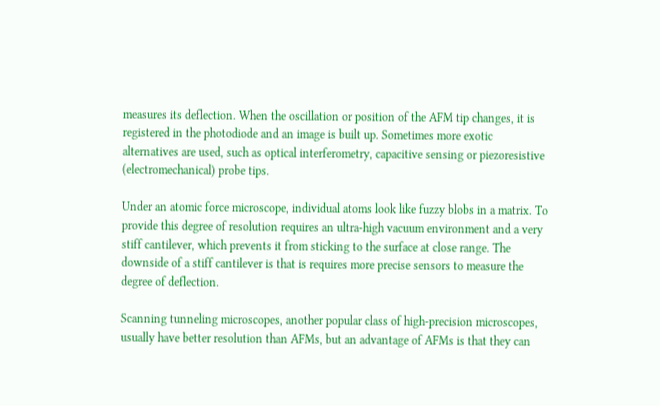measures its deflection. When the oscillation or position of the AFM tip changes, it is registered in the photodiode and an image is built up. Sometimes more exotic alternatives are used, such as optical interferometry, capacitive sensing or piezoresistive (electromechanical) probe tips.

Under an atomic force microscope, individual atoms look like fuzzy blobs in a matrix. To provide this degree of resolution requires an ultra-high vacuum environment and a very stiff cantilever, which prevents it from sticking to the surface at close range. The downside of a stiff cantilever is that is requires more precise sensors to measure the degree of deflection.

Scanning tunneling microscopes, another popular class of high-precision microscopes, usually have better resolution than AFMs, but an advantage of AFMs is that they can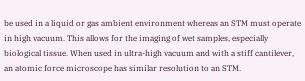be used in a liquid or gas ambient environment whereas an STM must operate in high vacuum. This allows for the imaging of wet samples, especially biological tissue. When used in ultra-high vacuum and with a stiff cantilever, an atomic force microscope has similar resolution to an STM.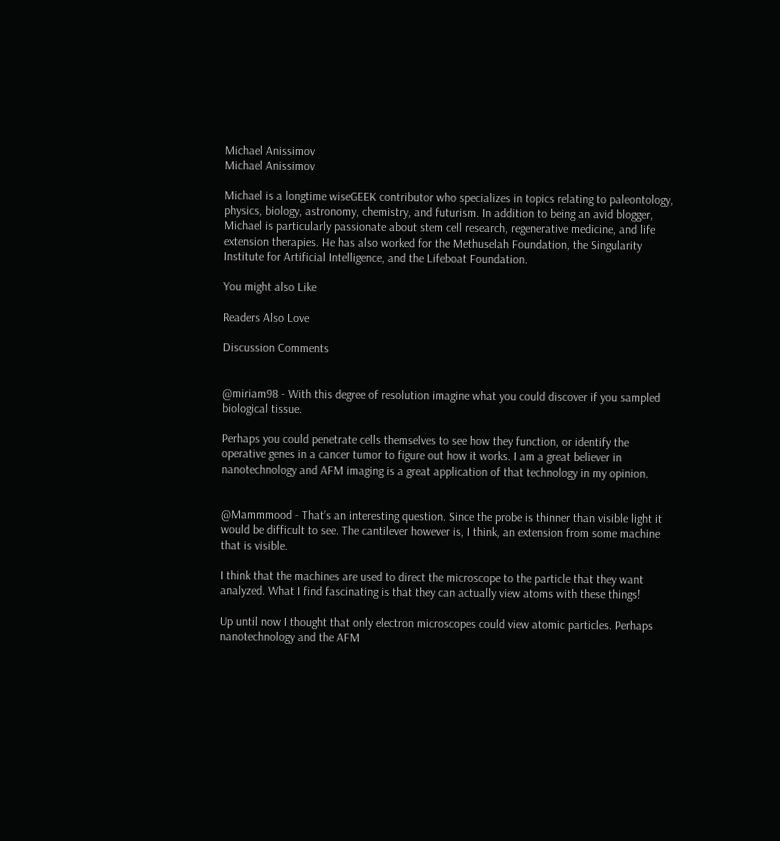Michael Anissimov
Michael Anissimov

Michael is a longtime wiseGEEK contributor who specializes in topics relating to paleontology, physics, biology, astronomy, chemistry, and futurism. In addition to being an avid blogger, Michael is particularly passionate about stem cell research, regenerative medicine, and life extension therapies. He has also worked for the Methuselah Foundation, the Singularity Institute for Artificial Intelligence, and the Lifeboat Foundation.

You might also Like

Readers Also Love

Discussion Comments


@miriam98 - With this degree of resolution imagine what you could discover if you sampled biological tissue.

Perhaps you could penetrate cells themselves to see how they function, or identify the operative genes in a cancer tumor to figure out how it works. I am a great believer in nanotechnology and AFM imaging is a great application of that technology in my opinion.


@Mammmood - That’s an interesting question. Since the probe is thinner than visible light it would be difficult to see. The cantilever however is, I think, an extension from some machine that is visible.

I think that the machines are used to direct the microscope to the particle that they want analyzed. What I find fascinating is that they can actually view atoms with these things!

Up until now I thought that only electron microscopes could view atomic particles. Perhaps nanotechnology and the AFM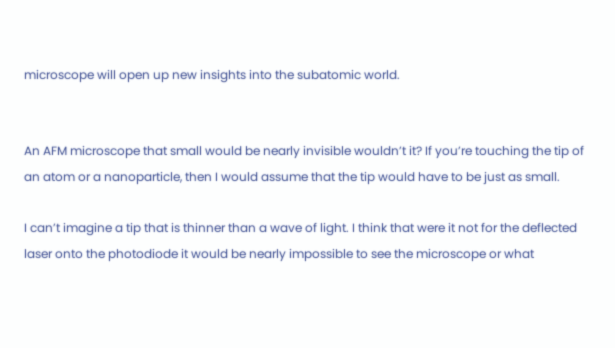microscope will open up new insights into the subatomic world.


An AFM microscope that small would be nearly invisible wouldn’t it? If you’re touching the tip of an atom or a nanoparticle, then I would assume that the tip would have to be just as small.

I can’t imagine a tip that is thinner than a wave of light. I think that were it not for the deflected laser onto the photodiode it would be nearly impossible to see the microscope or what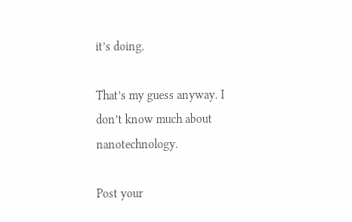it’s doing.

That’s my guess anyway. I don’t know much about nanotechnology.

Post your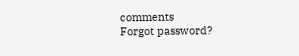comments
Forgot password?